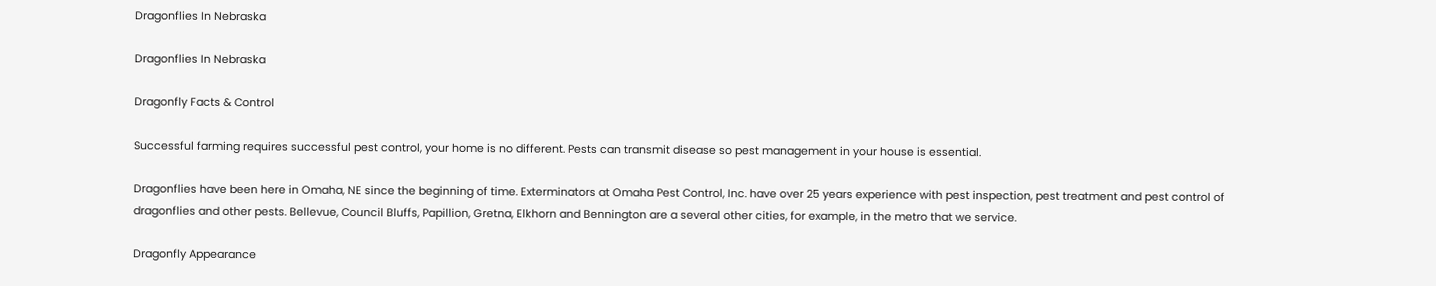Dragonflies In Nebraska

Dragonflies In Nebraska

Dragonfly Facts & Control

Successful farming requires successful pest control, your home is no different. Pests can transmit disease so pest management in your house is essential.

Dragonflies have been here in Omaha, NE since the beginning of time. Exterminators at Omaha Pest Control, Inc. have over 25 years experience with pest inspection, pest treatment and pest control of dragonflies and other pests. Bellevue, Council Bluffs, Papillion, Gretna, Elkhorn and Bennington are a several other cities, for example, in the metro that we service.

Dragonfly Appearance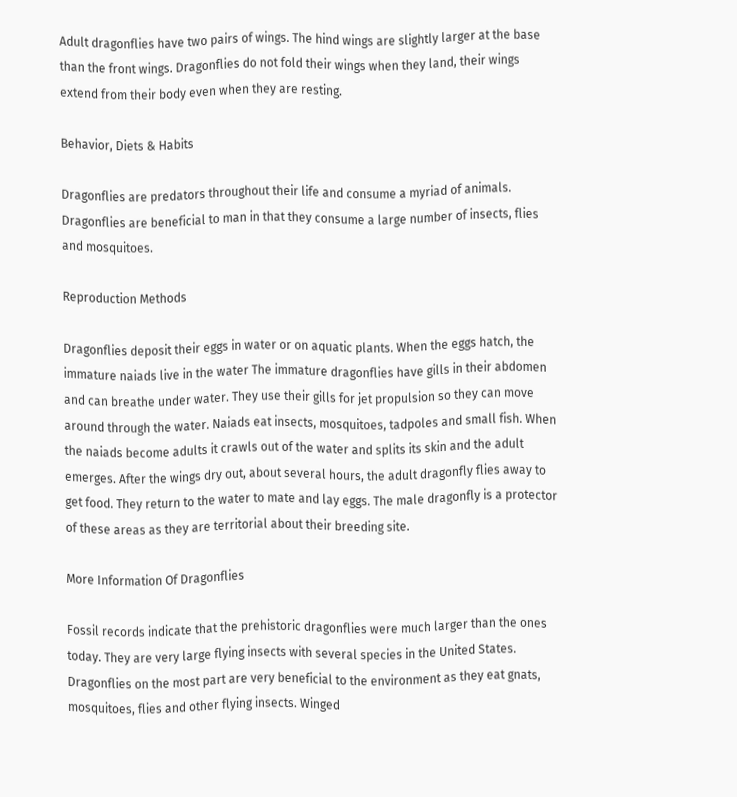Adult dragonflies have two pairs of wings. The hind wings are slightly larger at the base than the front wings. Dragonflies do not fold their wings when they land, their wings extend from their body even when they are resting.

Behavior, Diets & Habits

Dragonflies are predators throughout their life and consume a myriad of animals. Dragonflies are beneficial to man in that they consume a large number of insects, flies and mosquitoes.

Reproduction Methods

Dragonflies deposit their eggs in water or on aquatic plants. When the eggs hatch, the immature naiads live in the water The immature dragonflies have gills in their abdomen and can breathe under water. They use their gills for jet propulsion so they can move around through the water. Naiads eat insects, mosquitoes, tadpoles and small fish. When the naiads become adults it crawls out of the water and splits its skin and the adult emerges. After the wings dry out, about several hours, the adult dragonfly flies away to get food. They return to the water to mate and lay eggs. The male dragonfly is a protector of these areas as they are territorial about their breeding site.

More Information Of Dragonflies

Fossil records indicate that the prehistoric dragonflies were much larger than the ones today. They are very large flying insects with several species in the United States. Dragonflies on the most part are very beneficial to the environment as they eat gnats, mosquitoes, flies and other flying insects. Winged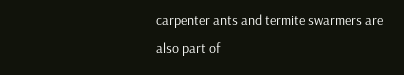carpenter ants and termite swarmers are also part of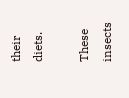their diets.

These insects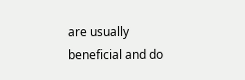are usually beneficial and do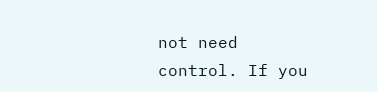not need control. If you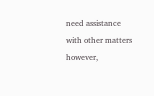need assistance with other matters however,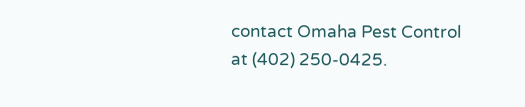contact Omaha Pest Control at (402) 250-0425.